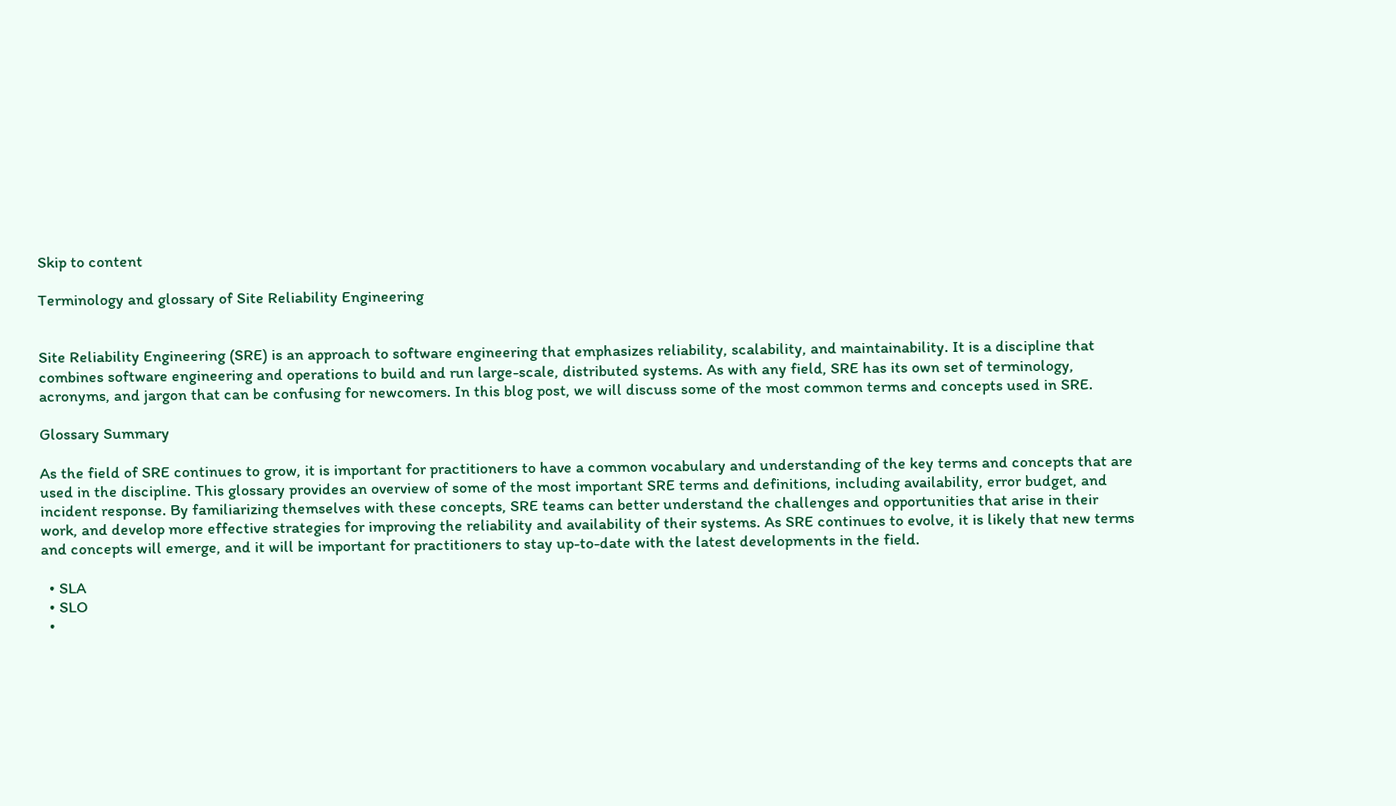Skip to content

Terminology and glossary of Site Reliability Engineering


Site Reliability Engineering (SRE) is an approach to software engineering that emphasizes reliability, scalability, and maintainability. It is a discipline that combines software engineering and operations to build and run large-scale, distributed systems. As with any field, SRE has its own set of terminology, acronyms, and jargon that can be confusing for newcomers. In this blog post, we will discuss some of the most common terms and concepts used in SRE.

Glossary Summary

As the field of SRE continues to grow, it is important for practitioners to have a common vocabulary and understanding of the key terms and concepts that are used in the discipline. This glossary provides an overview of some of the most important SRE terms and definitions, including availability, error budget, and incident response. By familiarizing themselves with these concepts, SRE teams can better understand the challenges and opportunities that arise in their work, and develop more effective strategies for improving the reliability and availability of their systems. As SRE continues to evolve, it is likely that new terms and concepts will emerge, and it will be important for practitioners to stay up-to-date with the latest developments in the field.

  • SLA
  • SLO
  •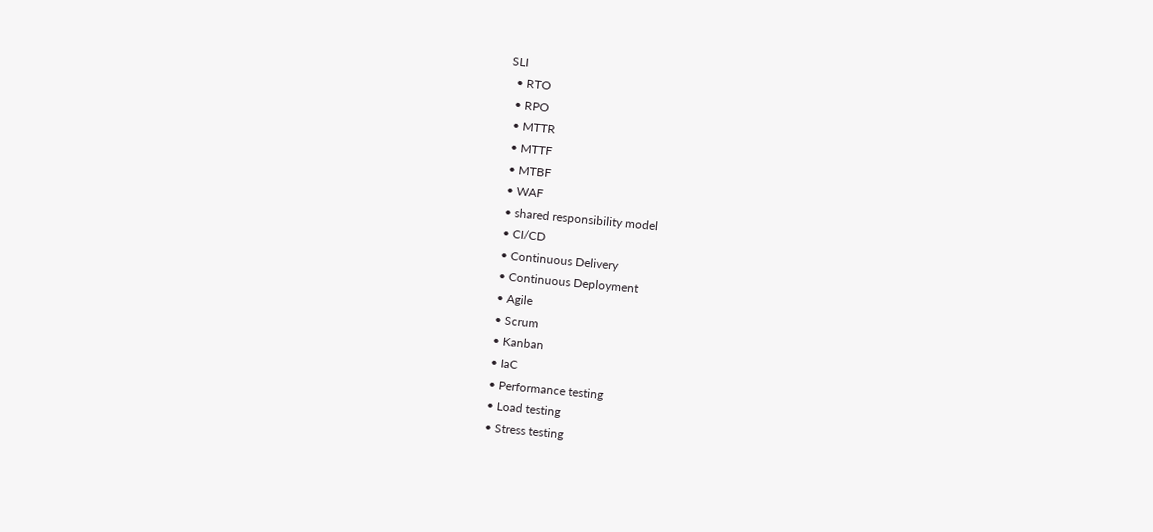SLI
  • RTO
  • RPO
  • MTTR
  • MTTF
  • MTBF
  • WAF
  • shared responsibility model
  • CI/CD
  • Continuous Delivery
  • Continuous Deployment
  • Agile
  • Scrum
  • Kanban
  • IaC
  • Performance testing
  • Load testing
  • Stress testing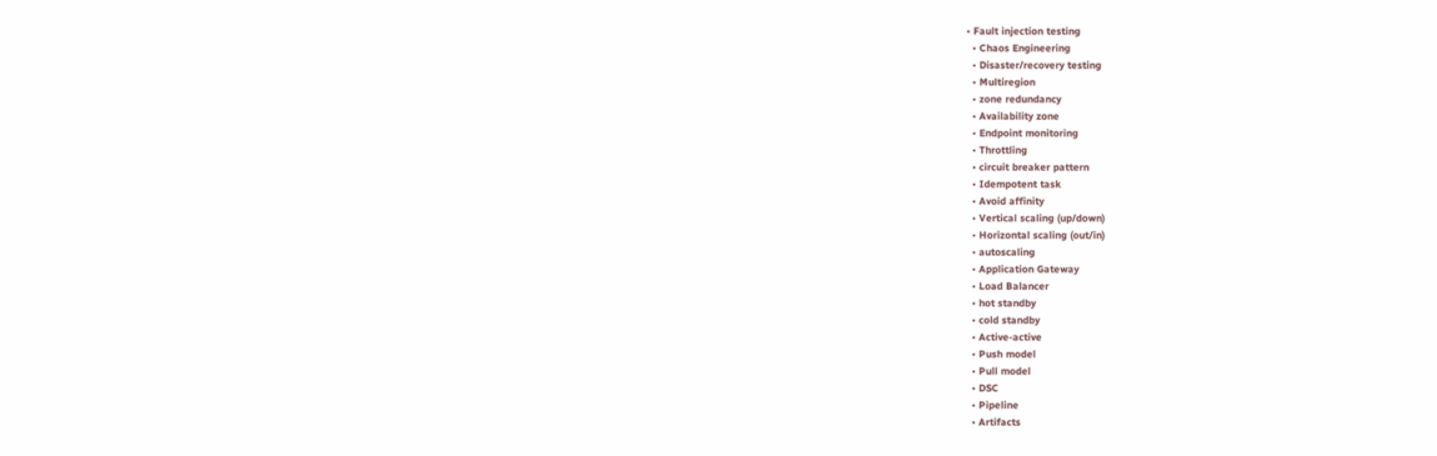• Fault injection testing
  • Chaos Engineering
  • Disaster/recovery testing
  • Multiregion
  • zone redundancy
  • Availability zone
  • Endpoint monitoring
  • Throttling
  • circuit breaker pattern
  • Idempotent task
  • Avoid affinity
  • Vertical scaling (up/down)
  • Horizontal scaling (out/in)
  • autoscaling
  • Application Gateway
  • Load Balancer
  • hot standby
  • cold standby
  • Active-active
  • Push model
  • Pull model
  • DSC
  • Pipeline
  • Artifacts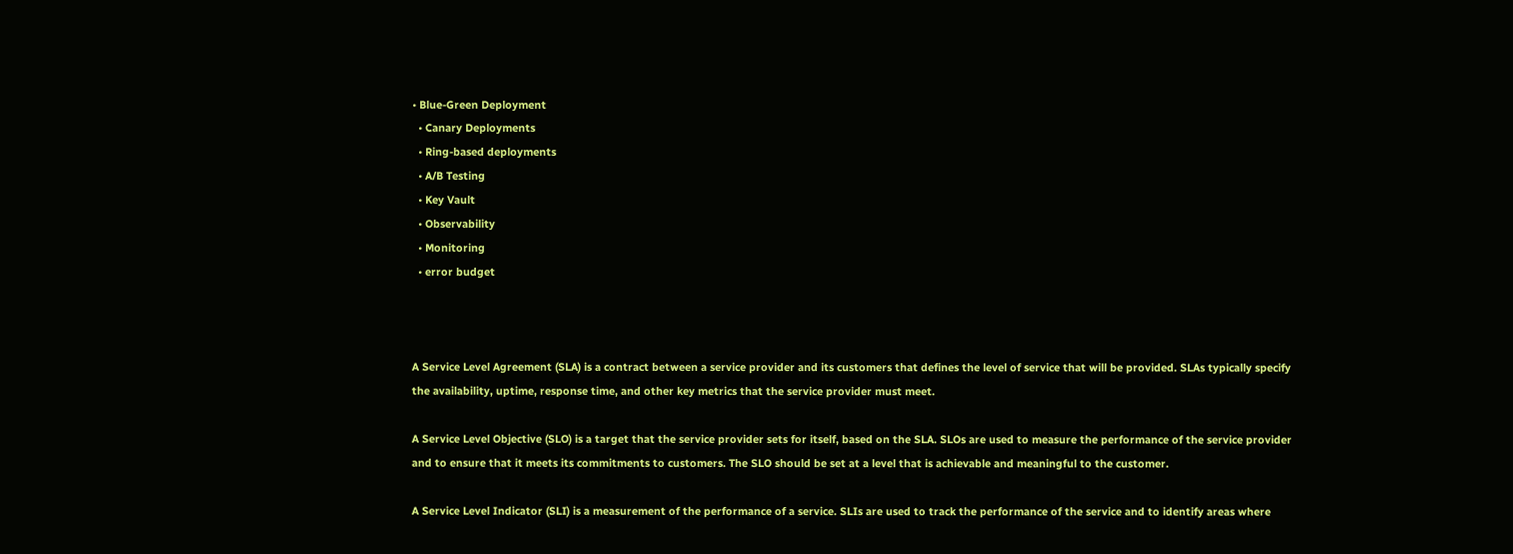• Blue-Green Deployment
  • Canary Deployments
  • Ring-based deployments
  • A/B Testing
  • Key Vault
  • Observability
  • Monitoring
  • error budget



A Service Level Agreement (SLA) is a contract between a service provider and its customers that defines the level of service that will be provided. SLAs typically specify the availability, uptime, response time, and other key metrics that the service provider must meet.

A Service Level Objective (SLO) is a target that the service provider sets for itself, based on the SLA. SLOs are used to measure the performance of the service provider and to ensure that it meets its commitments to customers. The SLO should be set at a level that is achievable and meaningful to the customer.

A Service Level Indicator (SLI) is a measurement of the performance of a service. SLIs are used to track the performance of the service and to identify areas where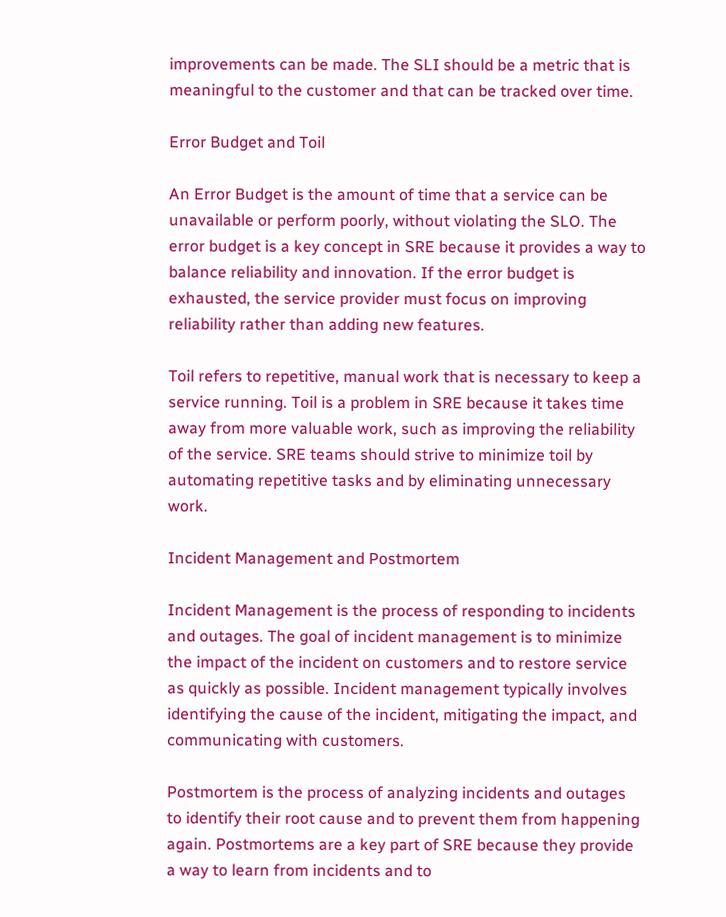improvements can be made. The SLI should be a metric that is meaningful to the customer and that can be tracked over time.

Error Budget and Toil

An Error Budget is the amount of time that a service can be unavailable or perform poorly, without violating the SLO. The error budget is a key concept in SRE because it provides a way to balance reliability and innovation. If the error budget is exhausted, the service provider must focus on improving reliability rather than adding new features.

Toil refers to repetitive, manual work that is necessary to keep a service running. Toil is a problem in SRE because it takes time away from more valuable work, such as improving the reliability of the service. SRE teams should strive to minimize toil by automating repetitive tasks and by eliminating unnecessary work.

Incident Management and Postmortem

Incident Management is the process of responding to incidents and outages. The goal of incident management is to minimize the impact of the incident on customers and to restore service as quickly as possible. Incident management typically involves identifying the cause of the incident, mitigating the impact, and communicating with customers.

Postmortem is the process of analyzing incidents and outages to identify their root cause and to prevent them from happening again. Postmortems are a key part of SRE because they provide a way to learn from incidents and to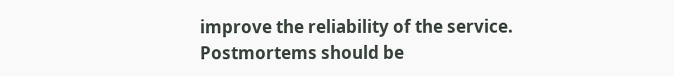improve the reliability of the service. Postmortems should be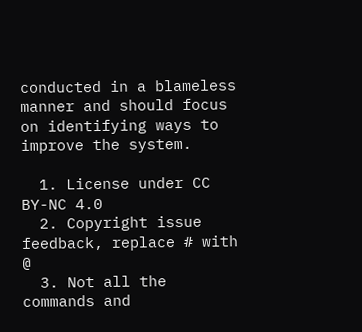conducted in a blameless manner and should focus on identifying ways to improve the system.

  1. License under CC BY-NC 4.0
  2. Copyright issue feedback, replace # with @
  3. Not all the commands and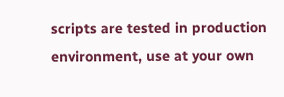scripts are tested in production environment, use at your own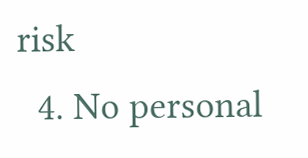risk
  4. No personal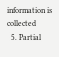information is collected
  5. Partial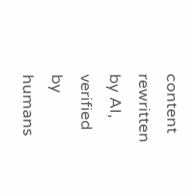content rewritten by AI, verified by humans